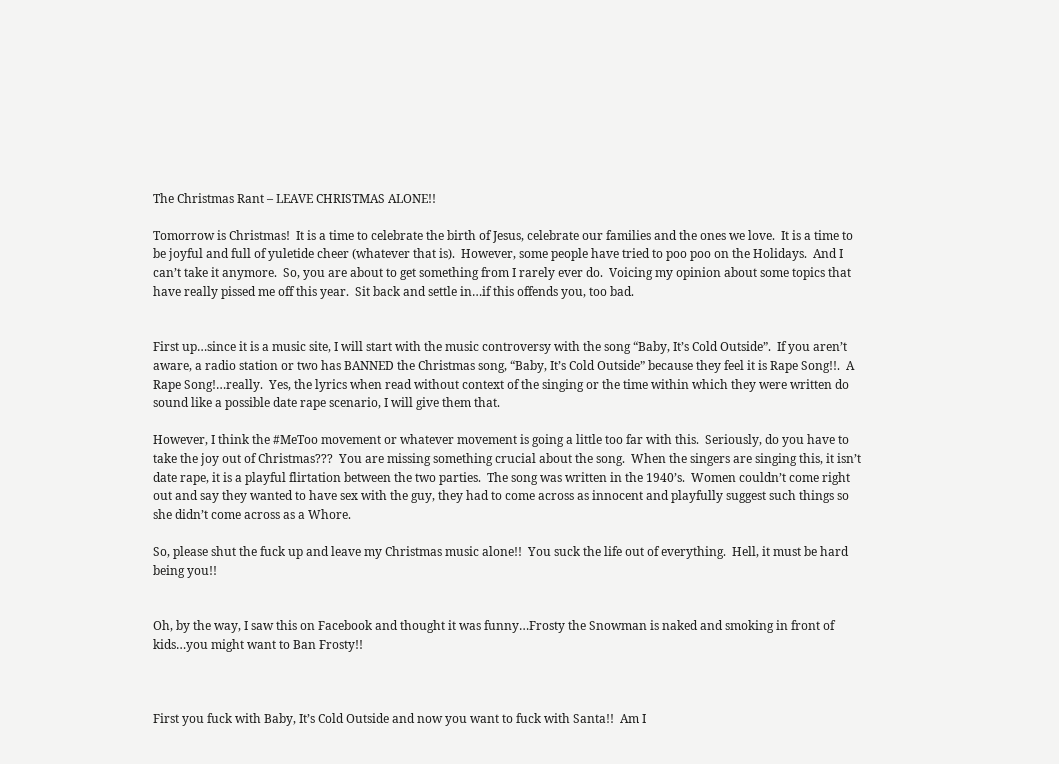The Christmas Rant – LEAVE CHRISTMAS ALONE!!

Tomorrow is Christmas!  It is a time to celebrate the birth of Jesus, celebrate our families and the ones we love.  It is a time to be joyful and full of yuletide cheer (whatever that is).  However, some people have tried to poo poo on the Holidays.  And I can’t take it anymore.  So, you are about to get something from I rarely ever do.  Voicing my opinion about some topics that have really pissed me off this year.  Sit back and settle in…if this offends you, too bad.


First up…since it is a music site, I will start with the music controversy with the song “Baby, It’s Cold Outside”.  If you aren’t aware, a radio station or two has BANNED the Christmas song, “Baby, It’s Cold Outside” because they feel it is Rape Song!!.  A Rape Song!…really.  Yes, the lyrics when read without context of the singing or the time within which they were written do sound like a possible date rape scenario, I will give them that.

However, I think the #MeToo movement or whatever movement is going a little too far with this.  Seriously, do you have to take the joy out of Christmas???  You are missing something crucial about the song.  When the singers are singing this, it isn’t date rape, it is a playful flirtation between the two parties.  The song was written in the 1940’s.  Women couldn’t come right out and say they wanted to have sex with the guy, they had to come across as innocent and playfully suggest such things so she didn’t come across as a Whore.

So, please shut the fuck up and leave my Christmas music alone!!  You suck the life out of everything.  Hell, it must be hard being you!!


Oh, by the way, I saw this on Facebook and thought it was funny…Frosty the Snowman is naked and smoking in front of kids…you might want to Ban Frosty!!



First you fuck with Baby, It’s Cold Outside and now you want to fuck with Santa!!  Am I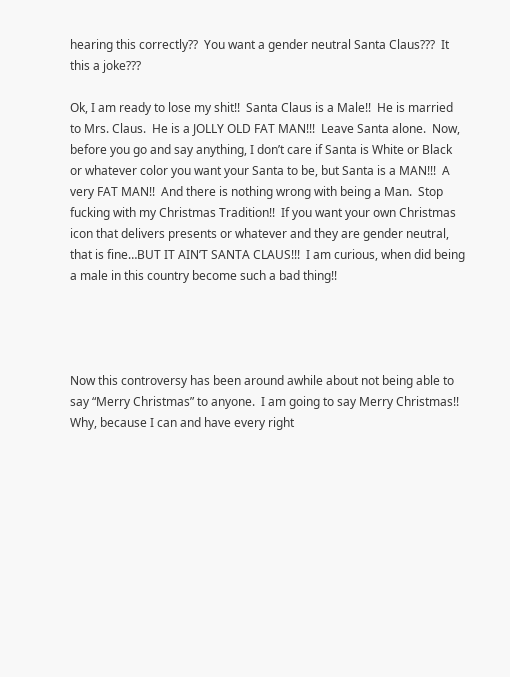hearing this correctly??  You want a gender neutral Santa Claus???  It this a joke???

Ok, I am ready to lose my shit!!  Santa Claus is a Male!!  He is married to Mrs. Claus.  He is a JOLLY OLD FAT MAN!!!  Leave Santa alone.  Now, before you go and say anything, I don’t care if Santa is White or Black or whatever color you want your Santa to be, but Santa is a MAN!!!  A very FAT MAN!!  And there is nothing wrong with being a Man.  Stop fucking with my Christmas Tradition!!  If you want your own Christmas icon that delivers presents or whatever and they are gender neutral, that is fine…BUT IT AIN’T SANTA CLAUS!!!  I am curious, when did being a male in this country become such a bad thing!!




Now this controversy has been around awhile about not being able to say “Merry Christmas” to anyone.  I am going to say Merry Christmas!!  Why, because I can and have every right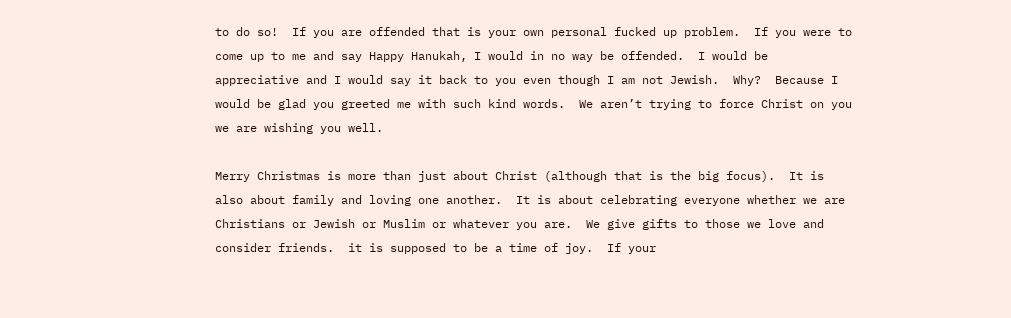to do so!  If you are offended that is your own personal fucked up problem.  If you were to come up to me and say Happy Hanukah, I would in no way be offended.  I would be appreciative and I would say it back to you even though I am not Jewish.  Why?  Because I would be glad you greeted me with such kind words.  We aren’t trying to force Christ on you we are wishing you well.

Merry Christmas is more than just about Christ (although that is the big focus).  It is also about family and loving one another.  It is about celebrating everyone whether we are Christians or Jewish or Muslim or whatever you are.  We give gifts to those we love and consider friends.  it is supposed to be a time of joy.  If your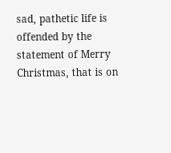sad, pathetic life is offended by the statement of Merry Christmas, that is on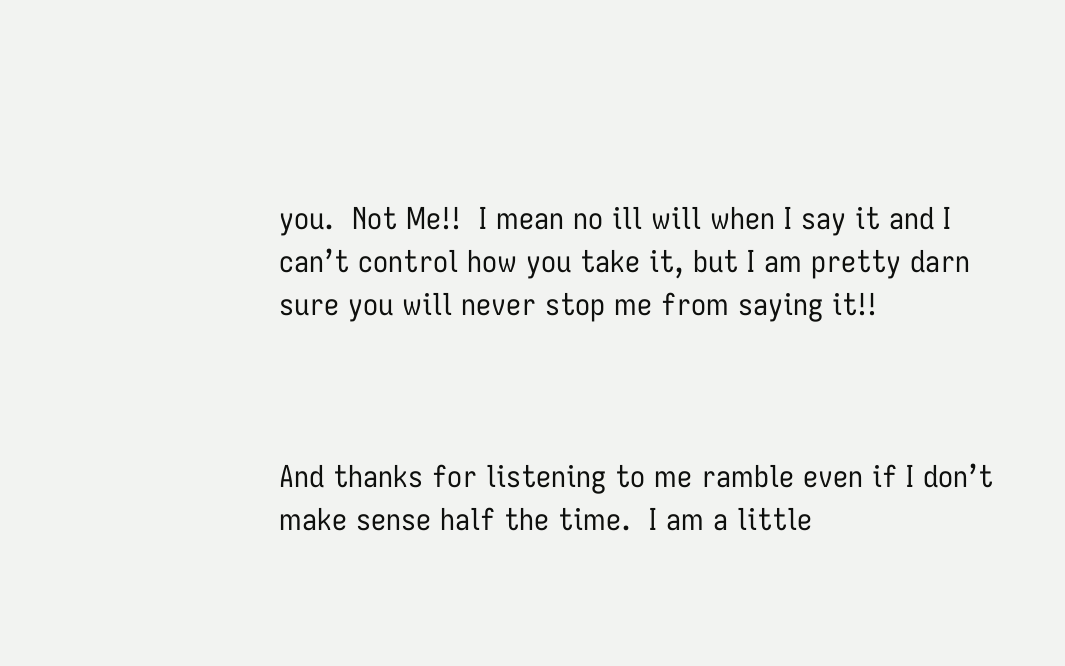you.  Not Me!!  I mean no ill will when I say it and I can’t control how you take it, but I am pretty darn sure you will never stop me from saying it!!



And thanks for listening to me ramble even if I don’t make sense half the time.  I am a little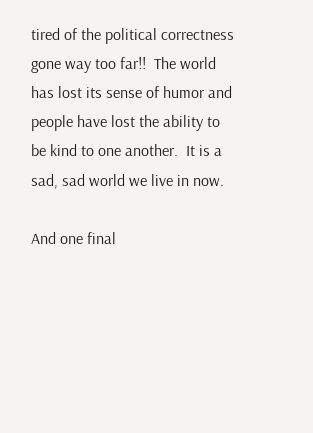tired of the political correctness gone way too far!!  The world has lost its sense of humor and people have lost the ability to be kind to one another.  It is a sad, sad world we live in now.

And one final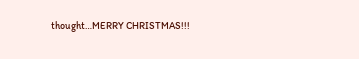thought…MERRY CHRISTMAS!!!